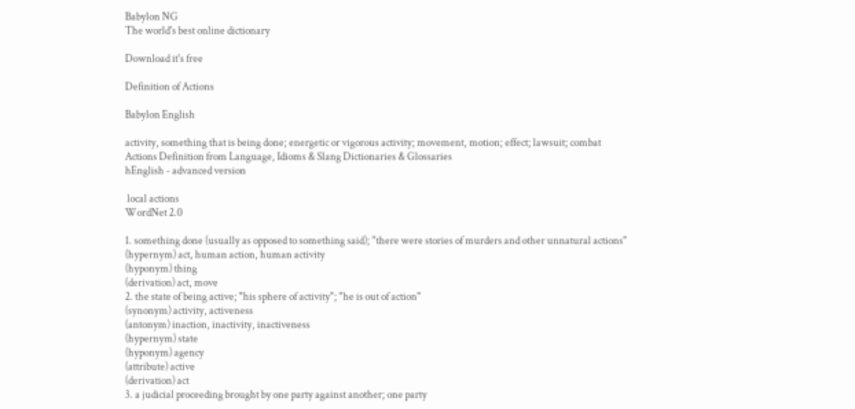Babylon NG
The world's best online dictionary

Download it's free

Definition of Actions

Babylon English

activity, something that is being done; energetic or vigorous activity; movement, motion; effect; lawsuit; combat
Actions Definition from Language, Idioms & Slang Dictionaries & Glossaries
hEnglish - advanced version

 local actions
WordNet 2.0

1. something done (usually as opposed to something said); "there were stories of murders and other unnatural actions"
(hypernym) act, human action, human activity
(hyponym) thing
(derivation) act, move
2. the state of being active; "his sphere of activity"; "he is out of action"
(synonym) activity, activeness
(antonym) inaction, inactivity, inactiveness
(hypernym) state
(hyponym) agency
(attribute) active
(derivation) act
3. a judicial proceeding brought by one party against another; one party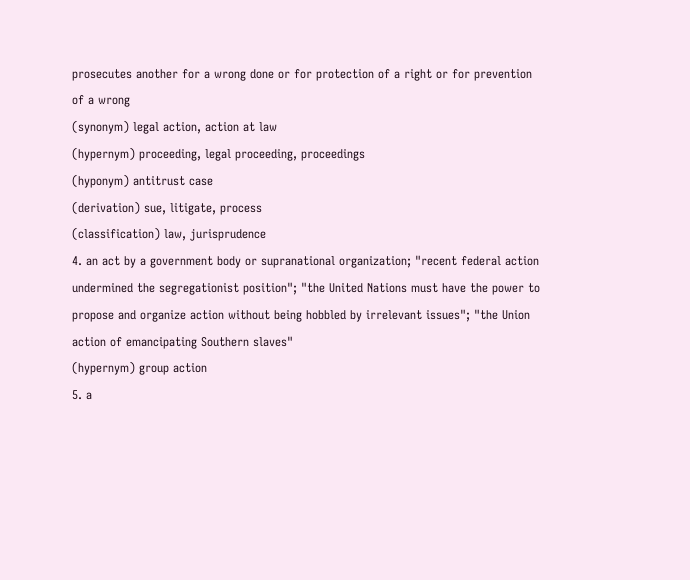prosecutes another for a wrong done or for protection of a right or for prevention of a wrong
(synonym) legal action, action at law
(hypernym) proceeding, legal proceeding, proceedings
(hyponym) antitrust case
(derivation) sue, litigate, process
(classification) law, jurisprudence
4. an act by a government body or supranational organization; "recent federal action undermined the segregationist position"; "the United Nations must have the power to propose and organize action without being hobbled by irrelevant issues"; "the Union action of emancipating Southern slaves"
(hypernym) group action
5. a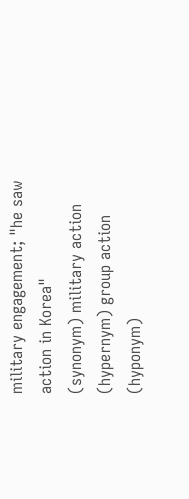military engagement; "he saw action in Korea"
(synonym) military action
(hypernym) group action
(hyponym)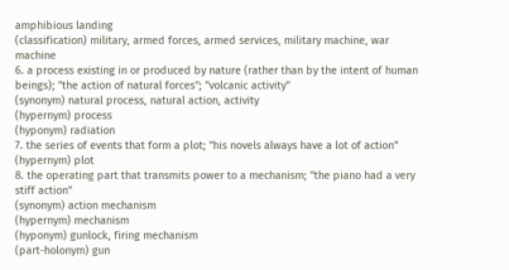amphibious landing
(classification) military, armed forces, armed services, military machine, war machine
6. a process existing in or produced by nature (rather than by the intent of human beings); "the action of natural forces"; "volcanic activity"
(synonym) natural process, natural action, activity
(hypernym) process
(hyponym) radiation
7. the series of events that form a plot; "his novels always have a lot of action"
(hypernym) plot
8. the operating part that transmits power to a mechanism; "the piano had a very stiff action"
(synonym) action mechanism
(hypernym) mechanism
(hyponym) gunlock, firing mechanism
(part-holonym) gun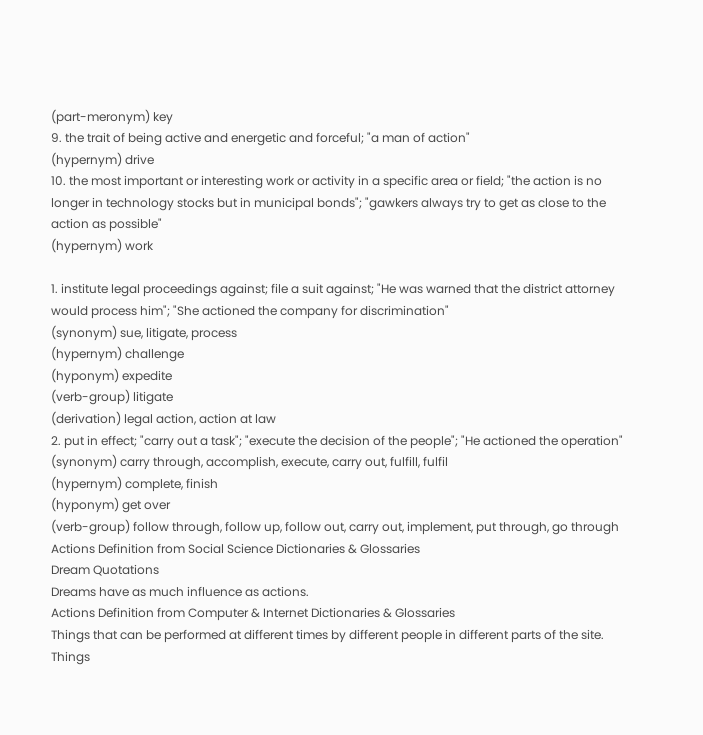(part-meronym) key
9. the trait of being active and energetic and forceful; "a man of action"
(hypernym) drive
10. the most important or interesting work or activity in a specific area or field; "the action is no longer in technology stocks but in municipal bonds"; "gawkers always try to get as close to the action as possible"
(hypernym) work

1. institute legal proceedings against; file a suit against; "He was warned that the district attorney would process him"; "She actioned the company for discrimination"
(synonym) sue, litigate, process
(hypernym) challenge
(hyponym) expedite
(verb-group) litigate
(derivation) legal action, action at law
2. put in effect; "carry out a task"; "execute the decision of the people"; "He actioned the operation"
(synonym) carry through, accomplish, execute, carry out, fulfill, fulfil
(hypernym) complete, finish
(hyponym) get over
(verb-group) follow through, follow up, follow out, carry out, implement, put through, go through
Actions Definition from Social Science Dictionaries & Glossaries
Dream Quotations
Dreams have as much influence as actions.
Actions Definition from Computer & Internet Dictionaries & Glossaries
Things that can be performed at different times by different people in different parts of the site. Things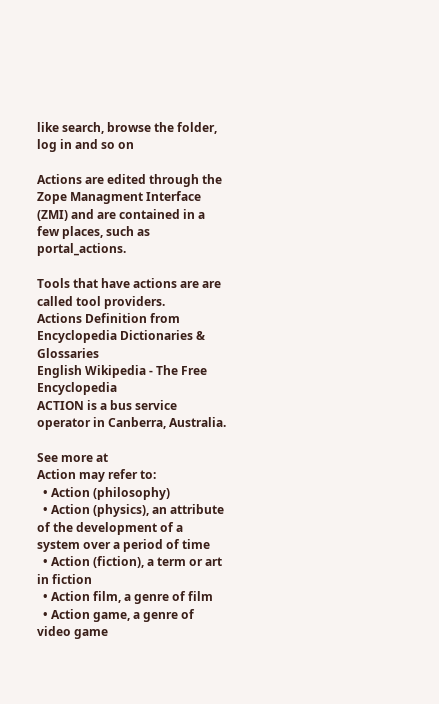like search, browse the folder, log in and so on

Actions are edited through the Zope Managment Interface (ZMI) and are contained in a few places, such as portal_actions.

Tools that have actions are are called tool providers.
Actions Definition from Encyclopedia Dictionaries & Glossaries
English Wikipedia - The Free Encyclopedia
ACTION is a bus service operator in Canberra, Australia.

See more at
Action may refer to:
  • Action (philosophy)
  • Action (physics), an attribute of the development of a system over a period of time
  • Action (fiction), a term or art in fiction
  • Action film, a genre of film
  • Action game, a genre of video game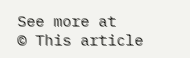See more at
© This article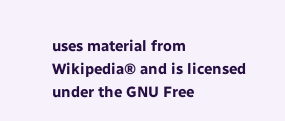uses material from Wikipedia® and is licensed under the GNU Free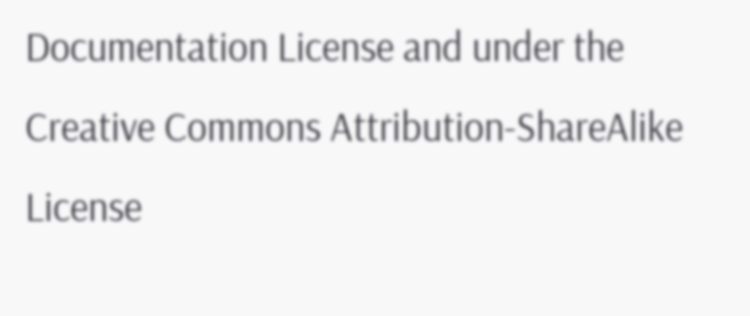Documentation License and under the Creative Commons Attribution-ShareAlike License